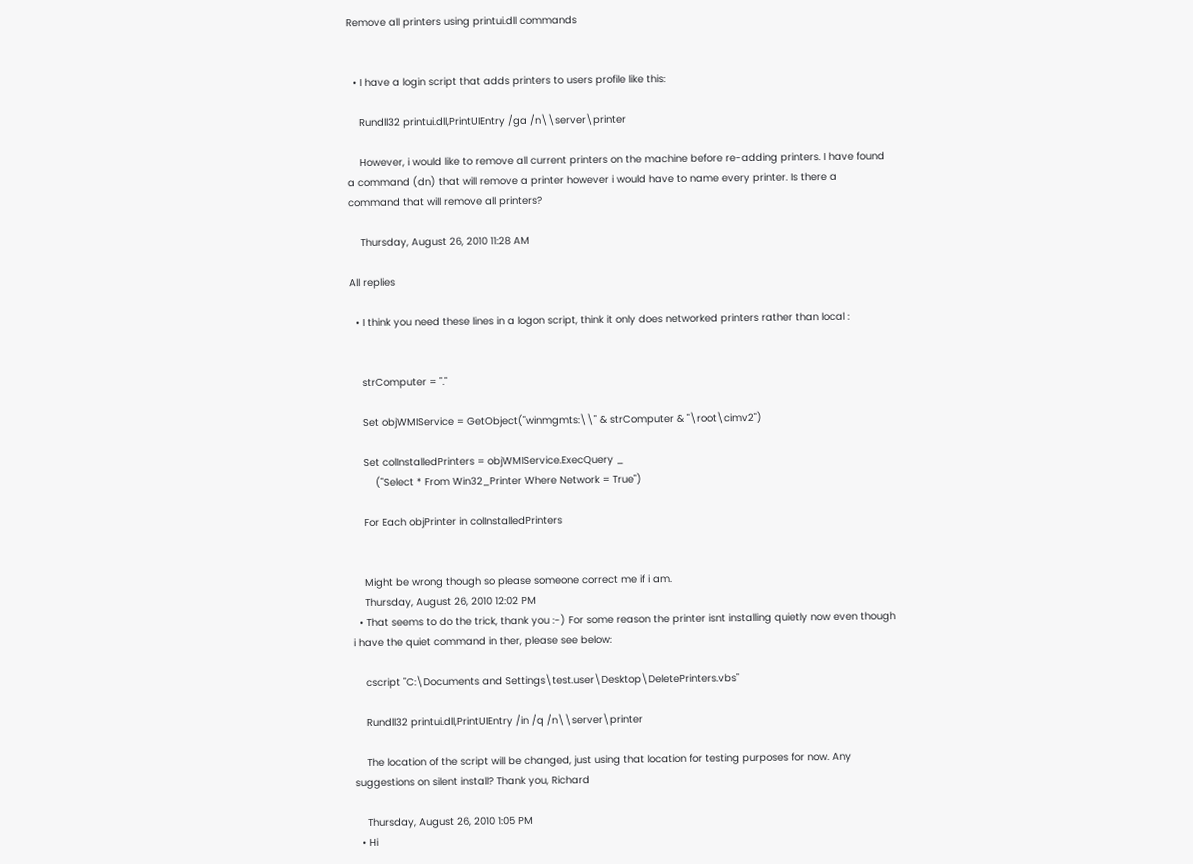Remove all printers using printui.dll commands


  • I have a login script that adds printers to users profile like this:

    Rundll32 printui.dll,PrintUIEntry /ga /n\\server\printer

    However, i would like to remove all current printers on the machine before re-adding printers. I have found a command (dn) that will remove a printer however i would have to name every printer. Is there a command that will remove all printers?

    Thursday, August 26, 2010 11:28 AM

All replies

  • I think you need these lines in a logon script, think it only does networked printers rather than local :


    strComputer = "."

    Set objWMIService = GetObject("winmgmts:\\" & strComputer & "\root\cimv2")

    Set colInstalledPrinters = objWMIService.ExecQuery _
        ("Select * From Win32_Printer Where Network = True")

    For Each objPrinter in colInstalledPrinters


    Might be wrong though so please someone correct me if i am.
    Thursday, August 26, 2010 12:02 PM
  • That seems to do the trick, thank you :-) For some reason the printer isnt installing quietly now even though i have the quiet command in ther, please see below:

    cscript "C:\Documents and Settings\test.user\Desktop\DeletePrinters.vbs"

    Rundll32 printui.dll,PrintUIEntry /in /q /n\\server\printer

    The location of the script will be changed, just using that location for testing purposes for now. Any suggestions on silent install? Thank you, Richard

    Thursday, August 26, 2010 1:05 PM
  • Hi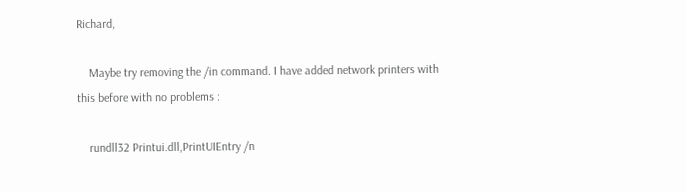Richard,

    Maybe try removing the /in command. I have added network printers with this before with no problems :

    rundll32 Printui.dll,PrintUIEntry /n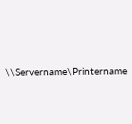\\Servername\Printername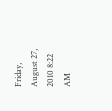Friday, August 27, 2010 8:22 AM